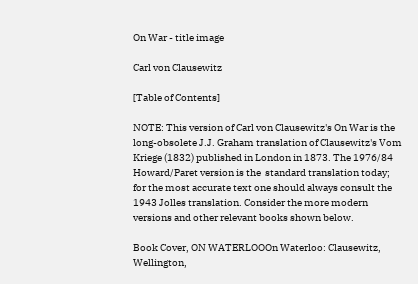On War - title image

Carl von Clausewitz

[Table of Contents]

NOTE: This version of Carl von Clausewitz's On War is the long-obsolete J.J. Graham translation of Clausewitz's Vom Kriege (1832) published in London in 1873. The 1976/84 Howard/Paret version is the  standard translation today; for the most accurate text one should always consult the 1943 Jolles translation. Consider the more modern versions and other relevant books shown below.

Book Cover, ON WATERLOOOn Waterloo: Clausewitz, Wellington,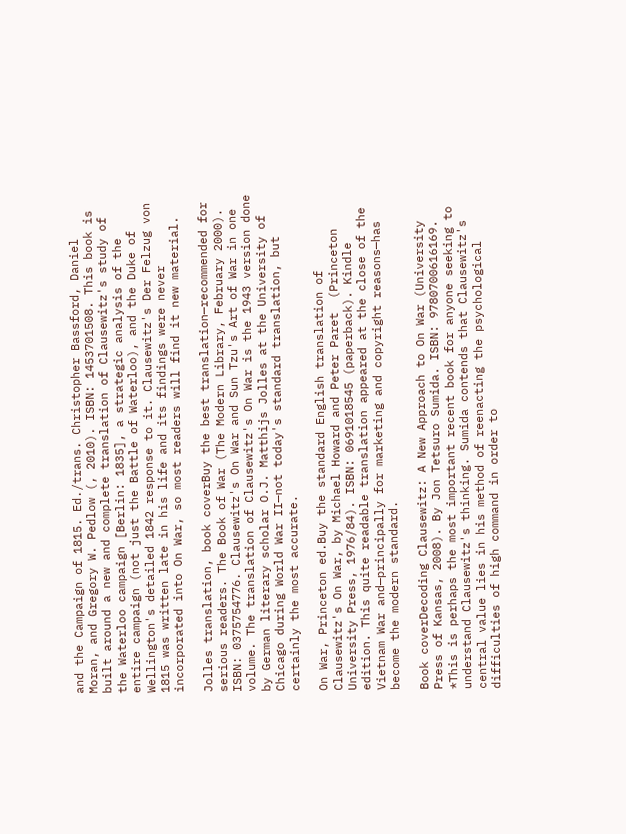and the Campaign of 1815. Ed./trans. Christopher Bassford, Daniel Moran, and Gregory W. Pedlow (, 2010). ISBN: 1453701508. This book is built around a new and complete translation of Clausewitz's study of the Waterloo campaign [Berlin: 1835], a strategic analysis of the entire campaign (not just the Battle of Waterloo), and the Duke of Wellington's detailed 1842 response to it. Clausewitz's Der Felzug von 1815 was written late in his life and its findings were never incorporated into On War, so most readers will find it new material.

Jolles translation, book coverBuy the best translation—recommended for serious readers. The Book of War (The Modern Library, February 2000). ISBN: 0375754776. Clausewitz's On War and Sun Tzu's Art of War in one volume. The translation of Clausewitz's On War is the 1943 version done by German literary scholar O.J. Matthijs Jolles at the University of Chicago during World War II—not today's standard translation, but certainly the most accurate.

On War, Princeton ed.Buy the standard English translation of Clausewitz's On War, by Michael Howard and Peter Paret  (Princeton University Press, 1976/84). ISBN: 0691018545 (paperback). Kindle edition. This quite readable translation appeared at the close of the Vietnam War and—principally for marketing and copyright reasons—has become the modern standard.

Book coverDecoding Clausewitz: A New Approach to On War (University Press of Kansas, 2008). By Jon Tetsuro Sumida. ISBN: 9780700616169. *This is perhaps the most important recent book for anyone seeking to understand Clausewitz's thinking. Sumida contends that Clausewitz's central value lies in his method of reenacting the psychological difficulties of high command in order to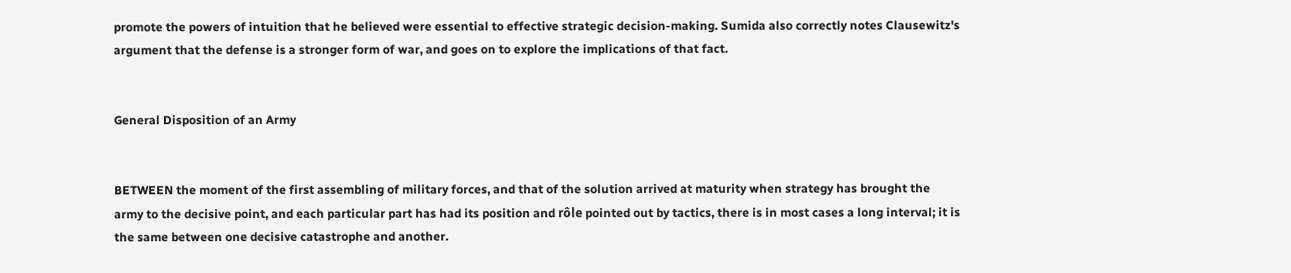promote the powers of intuition that he believed were essential to effective strategic decision-making. Sumida also correctly notes Clausewitz's argument that the defense is a stronger form of war, and goes on to explore the implications of that fact.


General Disposition of an Army


BETWEEN the moment of the first assembling of military forces, and that of the solution arrived at maturity when strategy has brought the army to the decisive point, and each particular part has had its position and rôle pointed out by tactics, there is in most cases a long interval; it is the same between one decisive catastrophe and another.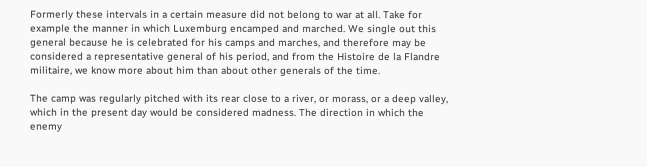Formerly these intervals in a certain measure did not belong to war at all. Take for example the manner in which Luxemburg encamped and marched. We single out this general because he is celebrated for his camps and marches, and therefore may be considered a representative general of his period, and from the Histoire de la Flandre militaire, we know more about him than about other generals of the time.

The camp was regularly pitched with its rear close to a river, or morass, or a deep valley, which in the present day would be considered madness. The direction in which the enemy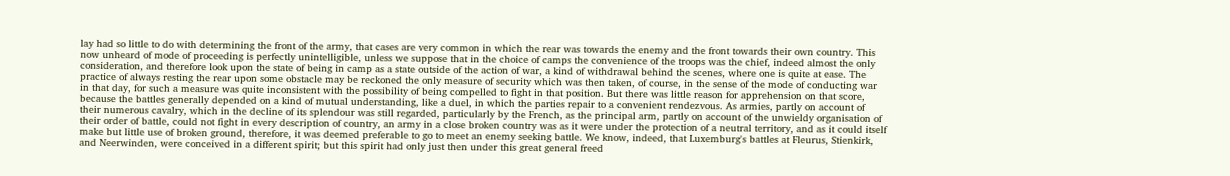lay had so little to do with determining the front of the army, that cases are very common in which the rear was towards the enemy and the front towards their own country. This now unheard of mode of proceeding is perfectly unintelligible, unless we suppose that in the choice of camps the convenience of the troops was the chief, indeed almost the only consideration, and therefore look upon the state of being in camp as a state outside of the action of war, a kind of withdrawal behind the scenes, where one is quite at ease. The practice of always resting the rear upon some obstacle may be reckoned the only measure of security which was then taken, of course, in the sense of the mode of conducting war in that day, for such a measure was quite inconsistent with the possibility of being compelled to fight in that position. But there was little reason for apprehension on that score, because the battles generally depended on a kind of mutual understanding, like a duel, in which the parties repair to a convenient rendezvous. As armies, partly on account of their numerous cavalry, which in the decline of its splendour was still regarded, particularly by the French, as the principal arm, partly on account of the unwieldy organisation of their order of battle, could not fight in every description of country, an army in a close broken country was as it were under the protection of a neutral territory, and as it could itself make but little use of broken ground, therefore, it was deemed preferable to go to meet an enemy seeking battle. We know, indeed, that Luxemburg's battles at Fleurus, Stienkirk, and Neerwinden, were conceived in a different spirit; but this spirit had only just then under this great general freed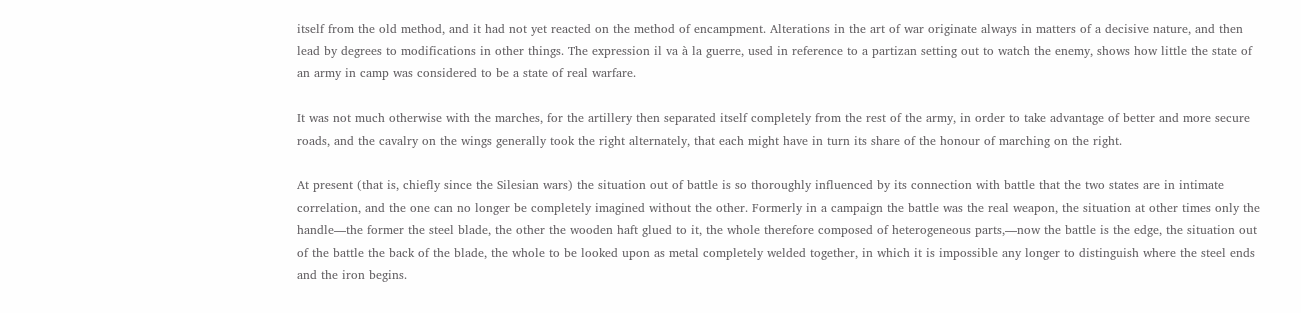itself from the old method, and it had not yet reacted on the method of encampment. Alterations in the art of war originate always in matters of a decisive nature, and then lead by degrees to modifications in other things. The expression il va à la guerre, used in reference to a partizan setting out to watch the enemy, shows how little the state of an army in camp was considered to be a state of real warfare.

It was not much otherwise with the marches, for the artillery then separated itself completely from the rest of the army, in order to take advantage of better and more secure roads, and the cavalry on the wings generally took the right alternately, that each might have in turn its share of the honour of marching on the right.

At present (that is, chiefly since the Silesian wars) the situation out of battle is so thoroughly influenced by its connection with battle that the two states are in intimate correlation, and the one can no longer be completely imagined without the other. Formerly in a campaign the battle was the real weapon, the situation at other times only the handle—the former the steel blade, the other the wooden haft glued to it, the whole therefore composed of heterogeneous parts,—now the battle is the edge, the situation out of the battle the back of the blade, the whole to be looked upon as metal completely welded together, in which it is impossible any longer to distinguish where the steel ends and the iron begins.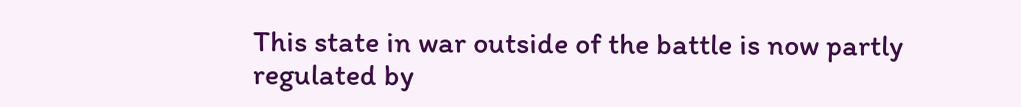This state in war outside of the battle is now partly regulated by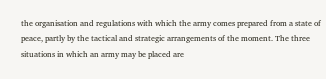the organisation and regulations with which the army comes prepared from a state of peace, partly by the tactical and strategic arrangements of the moment. The three situations in which an army may be placed are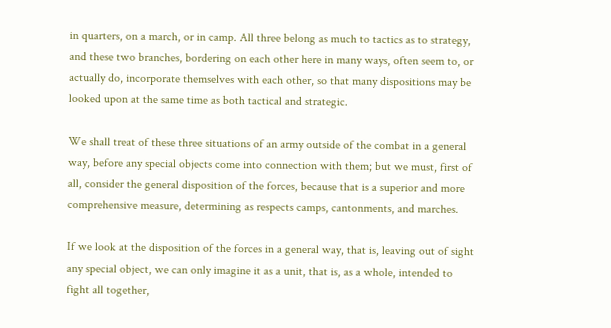in quarters, on a march, or in camp. All three belong as much to tactics as to strategy, and these two branches, bordering on each other here in many ways, often seem to, or actually do, incorporate themselves with each other, so that many dispositions may be looked upon at the same time as both tactical and strategic.

We shall treat of these three situations of an army outside of the combat in a general way, before any special objects come into connection with them; but we must, first of all, consider the general disposition of the forces, because that is a superior and more comprehensive measure, determining as respects camps, cantonments, and marches.

If we look at the disposition of the forces in a general way, that is, leaving out of sight any special object, we can only imagine it as a unit, that is, as a whole, intended to fight all together,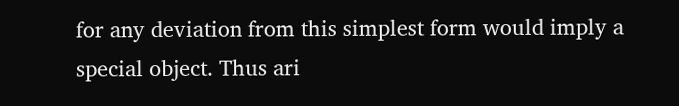for any deviation from this simplest form would imply a special object. Thus ari